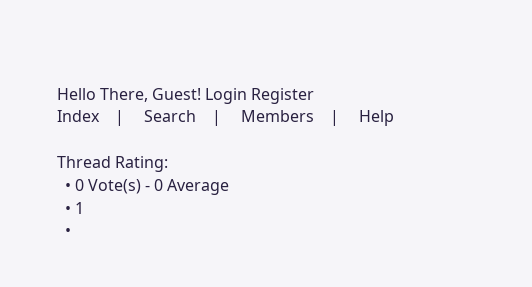Hello There, Guest! Login Register
Index    |     Search    |     Members    |     Help

Thread Rating:
  • 0 Vote(s) - 0 Average
  • 1
  •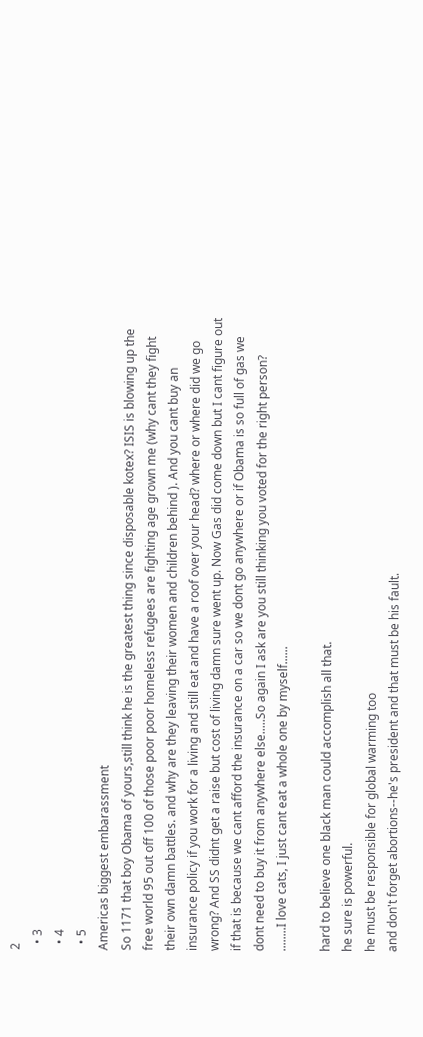2
  • 3
  • 4
  • 5
Americas biggest embarassment
So 1171 that boy Obama of yours,still think he is the greatest thing since disposable kotex? ISIS is blowing up the free world 95 out off 100 of those poor poor homeless refugees are fighting age grown me (why cant they fight their own damn battles. and why are they leaving their women and children behind ). And you cant buy an insurance policy if you work for a living and still eat and have a roof over your head? where or where did we go wrong? And SS didnt get a raise but cost of living damn sure went up. Now Gas did come down but I cant figure out if that is because we cant afford the insurance on a car so we dont go anywhere or if Obama is so full of gas we dont need to buy it from anywhere else.....So again I ask are you still thinking you voted for the right person?
........I love cats, I just cant eat a whole one by myself......

hard to believe one black man could accomplish all that.
he sure is powerful.
he must be responsible for global warming too
and don't forget abortions--he's president and that must be his fault.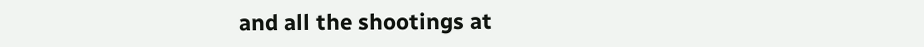and all the shootings at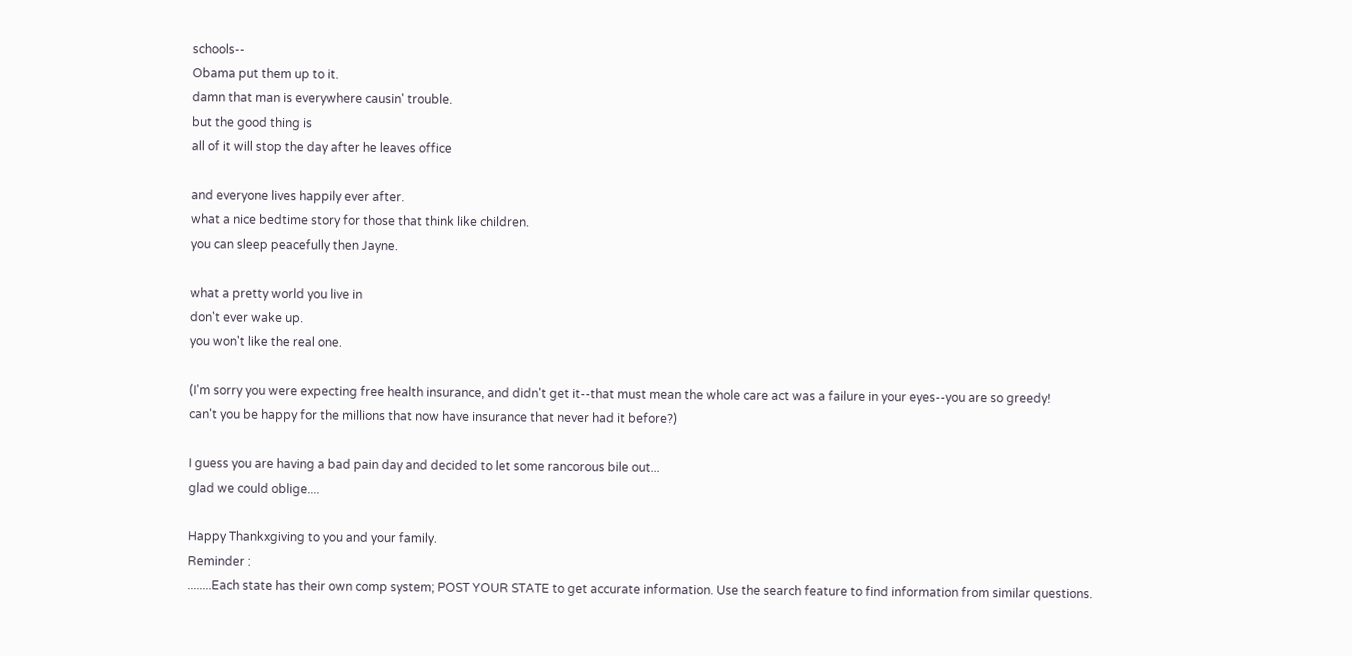schools--
Obama put them up to it.
damn that man is everywhere causin' trouble.
but the good thing is
all of it will stop the day after he leaves office

and everyone lives happily ever after.
what a nice bedtime story for those that think like children.
you can sleep peacefully then Jayne.

what a pretty world you live in
don't ever wake up.
you won't like the real one.

(I'm sorry you were expecting free health insurance, and didn't get it--that must mean the whole care act was a failure in your eyes--you are so greedy!
can't you be happy for the millions that now have insurance that never had it before?)

I guess you are having a bad pain day and decided to let some rancorous bile out...
glad we could oblige....

Happy Thankxgiving to you and your family.
Reminder :
........Each state has their own comp system; POST YOUR STATE to get accurate information. Use the search feature to find information from similar questions.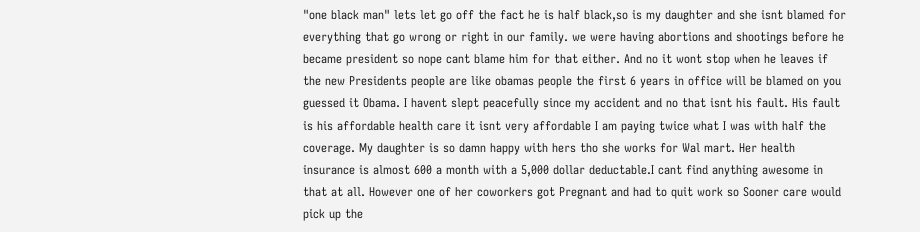"one black man" lets let go off the fact he is half black,so is my daughter and she isnt blamed for everything that go wrong or right in our family. we were having abortions and shootings before he became president so nope cant blame him for that either. And no it wont stop when he leaves if the new Presidents people are like obamas people the first 6 years in office will be blamed on you guessed it Obama. I havent slept peacefully since my accident and no that isnt his fault. His fault is his affordable health care it isnt very affordable I am paying twice what I was with half the coverage. My daughter is so damn happy with hers tho she works for Wal mart. Her health insurance is almost 600 a month with a 5,000 dollar deductable.I cant find anything awesome in that at all. However one of her coworkers got Pregnant and had to quit work so Sooner care would pick up the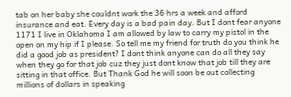tab on her baby she couldnt work the 36 hrs a week and afford insurance and eat. Every day is a bad pain day. But I dont fear anyone 1171 I live in Oklahoma I am allowed by law to carry my pistol in the open on my hip if I please. So tell me my friend for truth do you think he did a good job as president? I dont think anyone can do all they say when they go for that job cuz they just dont know that job till they are sitting in that office. But Thank God he will soon be out collecting millions of dollars in speaking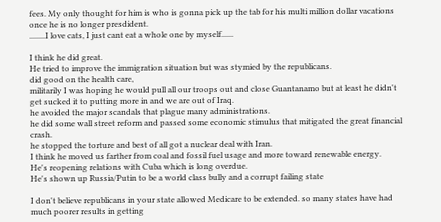fees. My only thought for him is who is gonna pick up the tab for his multi million dollar vacations once he is no longer presdident.
........I love cats, I just cant eat a whole one by myself......

I think he did great.
He tried to improve the immigration situation but was stymied by the republicans.
did good on the health care,
militarily I was hoping he would pull all our troops out and close Guantanamo but at least he didn't get sucked it to putting more in and we are out of Iraq.
he avoided the major scandals that plague many administrations.
he did some wall street reform and passed some economic stimulus that mitigated the great financial crash.
he stopped the torture and best of all got a nuclear deal with Iran.
I think he moved us farther from coal and fossil fuel usage and more toward renewable energy.
He's reopening relations with Cuba which is long overdue.
He's shown up Russia/Putin to be a world class bully and a corrupt failing state

I don't believe republicans in your state allowed Medicare to be extended. so many states have had much poorer results in getting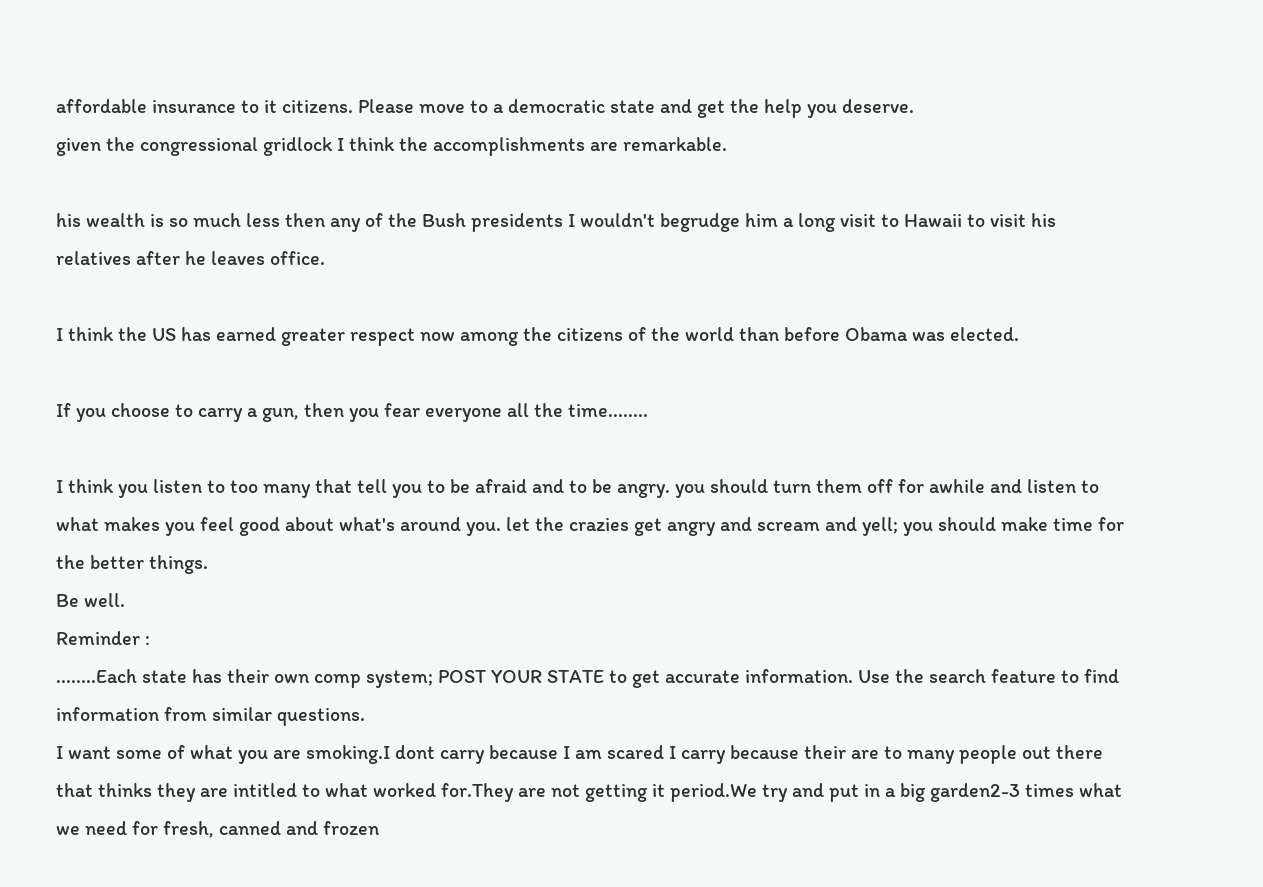affordable insurance to it citizens. Please move to a democratic state and get the help you deserve.
given the congressional gridlock I think the accomplishments are remarkable.

his wealth is so much less then any of the Bush presidents I wouldn't begrudge him a long visit to Hawaii to visit his relatives after he leaves office.

I think the US has earned greater respect now among the citizens of the world than before Obama was elected.

If you choose to carry a gun, then you fear everyone all the time........

I think you listen to too many that tell you to be afraid and to be angry. you should turn them off for awhile and listen to what makes you feel good about what's around you. let the crazies get angry and scream and yell; you should make time for the better things.
Be well.
Reminder :
........Each state has their own comp system; POST YOUR STATE to get accurate information. Use the search feature to find information from similar questions.
I want some of what you are smoking.I dont carry because I am scared I carry because their are to many people out there that thinks they are intitled to what worked for.They are not getting it period.We try and put in a big garden2-3 times what we need for fresh, canned and frozen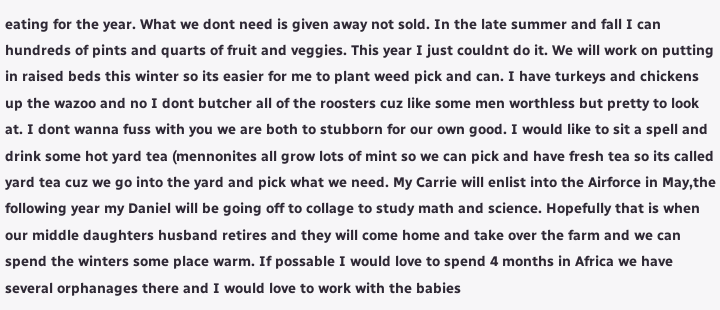eating for the year. What we dont need is given away not sold. In the late summer and fall I can hundreds of pints and quarts of fruit and veggies. This year I just couldnt do it. We will work on putting in raised beds this winter so its easier for me to plant weed pick and can. I have turkeys and chickens up the wazoo and no I dont butcher all of the roosters cuz like some men worthless but pretty to look at. I dont wanna fuss with you we are both to stubborn for our own good. I would like to sit a spell and drink some hot yard tea (mennonites all grow lots of mint so we can pick and have fresh tea so its called yard tea cuz we go into the yard and pick what we need. My Carrie will enlist into the Airforce in May,the following year my Daniel will be going off to collage to study math and science. Hopefully that is when our middle daughters husband retires and they will come home and take over the farm and we can spend the winters some place warm. If possable I would love to spend 4 months in Africa we have several orphanages there and I would love to work with the babies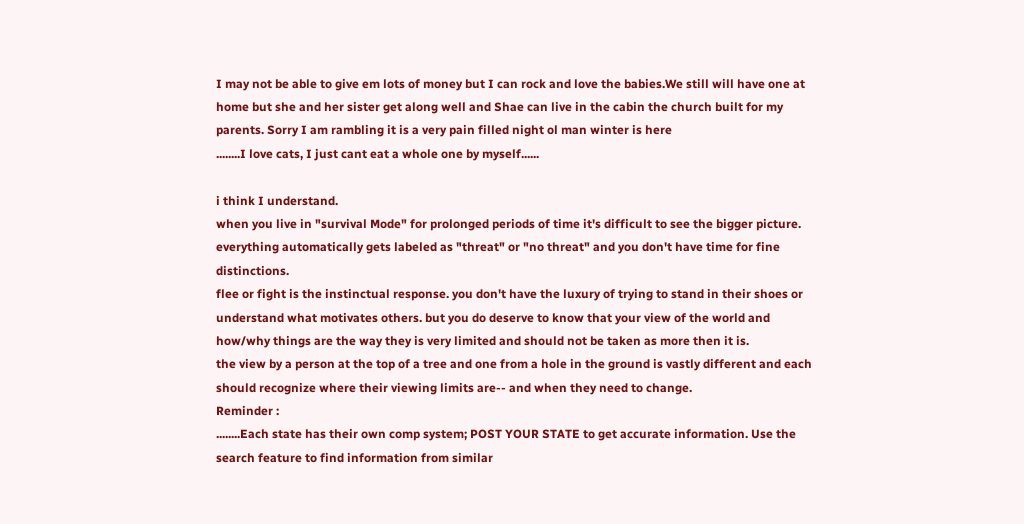I may not be able to give em lots of money but I can rock and love the babies.We still will have one at home but she and her sister get along well and Shae can live in the cabin the church built for my parents. Sorry I am rambling it is a very pain filled night ol man winter is here
........I love cats, I just cant eat a whole one by myself......

i think I understand.
when you live in "survival Mode" for prolonged periods of time it's difficult to see the bigger picture.
everything automatically gets labeled as "threat" or "no threat" and you don't have time for fine distinctions.
flee or fight is the instinctual response. you don't have the luxury of trying to stand in their shoes or understand what motivates others. but you do deserve to know that your view of the world and how/why things are the way they is very limited and should not be taken as more then it is.
the view by a person at the top of a tree and one from a hole in the ground is vastly different and each should recognize where their viewing limits are-- and when they need to change.
Reminder :
........Each state has their own comp system; POST YOUR STATE to get accurate information. Use the search feature to find information from similar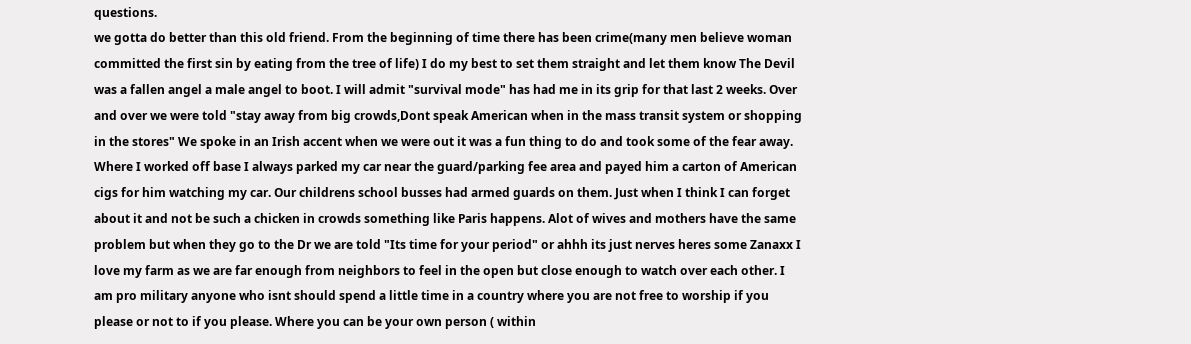questions.
we gotta do better than this old friend. From the beginning of time there has been crime(many men believe woman committed the first sin by eating from the tree of life) I do my best to set them straight and let them know The Devil was a fallen angel a male angel to boot. I will admit "survival mode" has had me in its grip for that last 2 weeks. Over and over we were told "stay away from big crowds,Dont speak American when in the mass transit system or shopping in the stores" We spoke in an Irish accent when we were out it was a fun thing to do and took some of the fear away. Where I worked off base I always parked my car near the guard/parking fee area and payed him a carton of American cigs for him watching my car. Our childrens school busses had armed guards on them. Just when I think I can forget about it and not be such a chicken in crowds something like Paris happens. Alot of wives and mothers have the same problem but when they go to the Dr we are told "Its time for your period" or ahhh its just nerves heres some Zanaxx I love my farm as we are far enough from neighbors to feel in the open but close enough to watch over each other. I am pro military anyone who isnt should spend a little time in a country where you are not free to worship if you please or not to if you please. Where you can be your own person ( within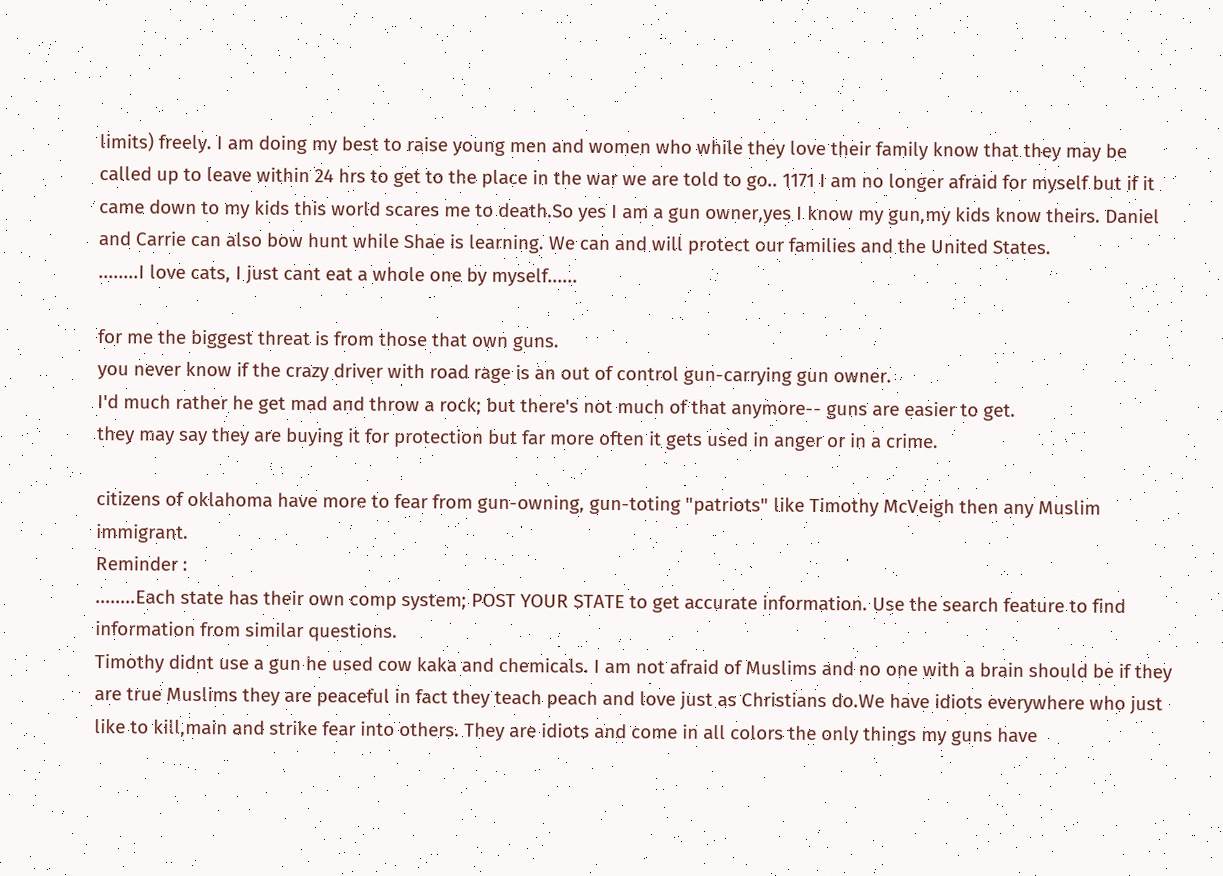limits) freely. I am doing my best to raise young men and women who while they love their family know that they may be called up to leave within 24 hrs to get to the place in the war we are told to go.. 1171 I am no longer afraid for myself but if it came down to my kids this world scares me to death.So yes I am a gun owner,yes I know my gun,my kids know theirs. Daniel and Carrie can also bow hunt while Shae is learning. We can and will protect our families and the United States.
........I love cats, I just cant eat a whole one by myself......

for me the biggest threat is from those that own guns.
you never know if the crazy driver with road rage is an out of control gun-carrying gun owner.
I'd much rather he get mad and throw a rock; but there's not much of that anymore-- guns are easier to get.
they may say they are buying it for protection but far more often it gets used in anger or in a crime.

citizens of oklahoma have more to fear from gun-owning, gun-toting "patriots" like Timothy McVeigh then any Muslim immigrant.
Reminder :
........Each state has their own comp system; POST YOUR STATE to get accurate information. Use the search feature to find information from similar questions.
Timothy didnt use a gun he used cow kaka and chemicals. I am not afraid of Muslims and no one with a brain should be if they are true Muslims they are peaceful in fact they teach peach and love just as Christians do.We have idiots everywhere who just like to kill,main and strike fear into others. They are idiots and come in all colors the only things my guns have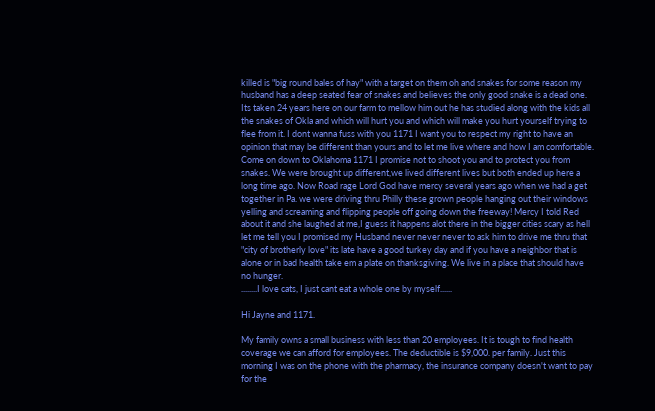killed is "big round bales of hay" with a target on them oh and snakes for some reason my husband has a deep seated fear of snakes and believes the only good snake is a dead one. Its taken 24 years here on our farm to mellow him out he has studied along with the kids all the snakes of Okla and which will hurt you and which will make you hurt yourself trying to flee from it. I dont wanna fuss with you 1171 I want you to respect my right to have an opinion that may be different than yours and to let me live where and how I am comfortable. Come on down to Oklahoma 1171 I promise not to shoot you and to protect you from snakes. We were brought up different,we lived different lives but both ended up here a long time ago. Now Road rage Lord God have mercy several years ago when we had a get together in Pa. we were driving thru Philly these grown people hanging out their windows yelling and screaming and flipping people off going down the freeway! Mercy I told Red about it and she laughed at me,I guess it happens alot there in the bigger cities scary as hell let me tell you I promised my Husband never never never to ask him to drive me thru that "city of brotherly love" its late have a good turkey day and if you have a neighbor that is alone or in bad health take em a plate on thanksgiving. We live in a place that should have no hunger.
........I love cats, I just cant eat a whole one by myself......

Hi Jayne and 1171.

My family owns a small business with less than 20 employees. It is tough to find health coverage we can afford for employees. The deductible is $9,000. per family. Just this morning I was on the phone with the pharmacy, the insurance company doesn't want to pay for the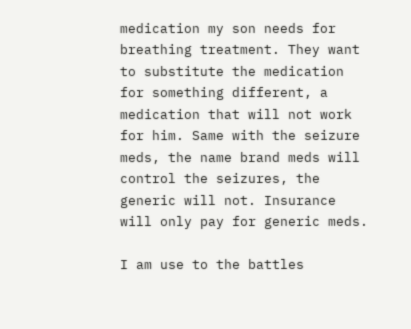medication my son needs for breathing treatment. They want to substitute the medication for something different, a medication that will not work for him. Same with the seizure meds, the name brand meds will control the seizures, the generic will not. Insurance will only pay for generic meds.

I am use to the battles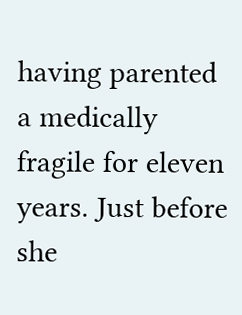having parented a medically fragile for eleven years. Just before she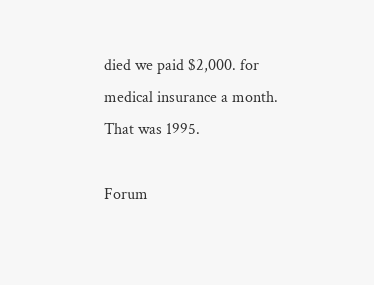died we paid $2,000. for medical insurance a month. That was 1995.

Forum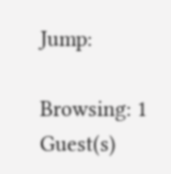Jump:

Browsing: 1 Guest(s)